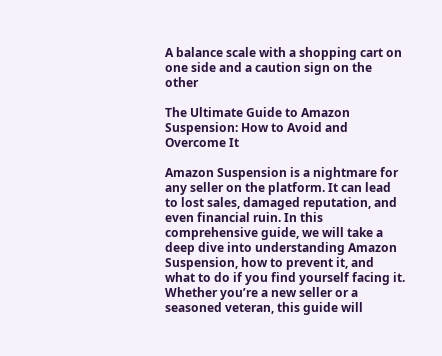A balance scale with a shopping cart on one side and a caution sign on the other

The Ultimate Guide to Amazon Suspension: How to Avoid and Overcome It

Amazon Suspension is a nightmare for any seller on the platform. It can lead to lost sales, damaged reputation, and even financial ruin. In this comprehensive guide, we will take a deep dive into understanding Amazon Suspension, how to prevent it, and what to do if you find yourself facing it. Whether you’re a new seller or a seasoned veteran, this guide will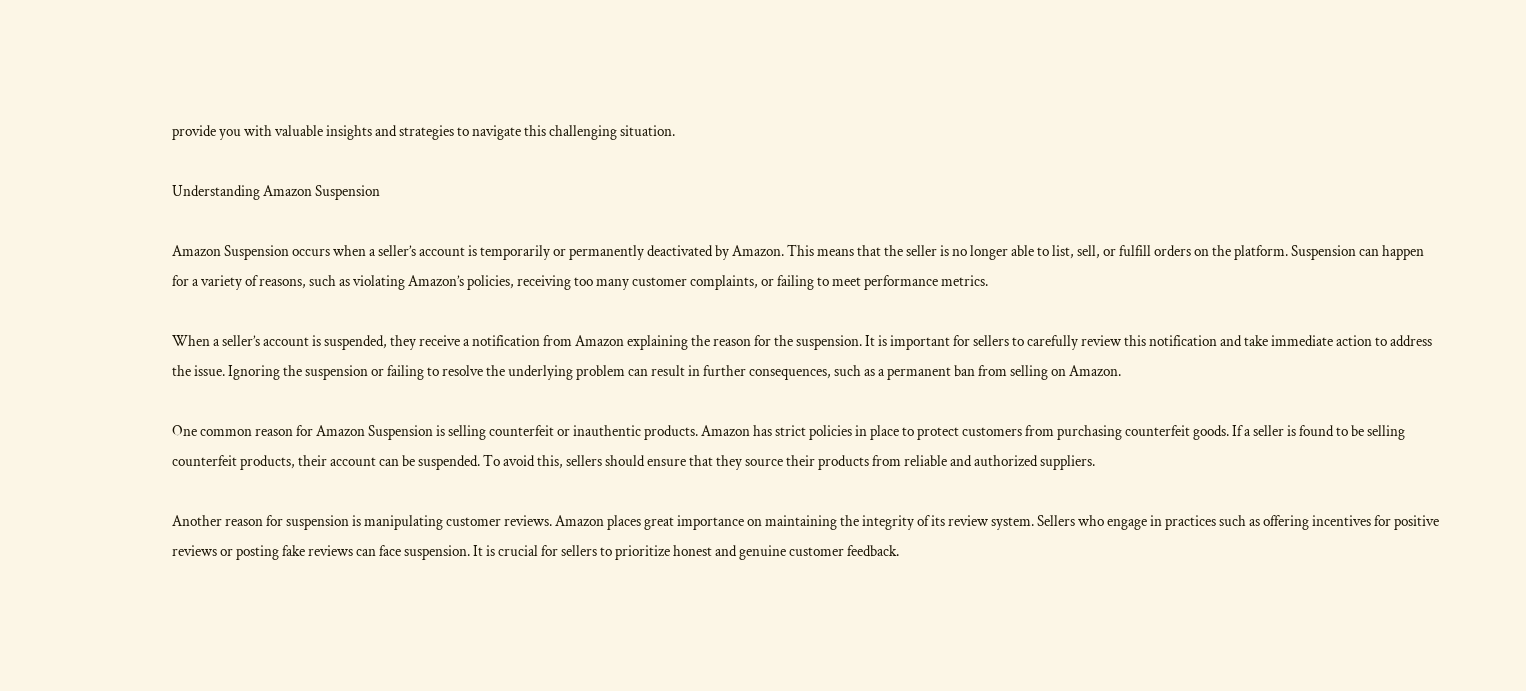provide you with valuable insights and strategies to navigate this challenging situation.

Understanding Amazon Suspension

Amazon Suspension occurs when a seller’s account is temporarily or permanently deactivated by Amazon. This means that the seller is no longer able to list, sell, or fulfill orders on the platform. Suspension can happen for a variety of reasons, such as violating Amazon’s policies, receiving too many customer complaints, or failing to meet performance metrics.

When a seller’s account is suspended, they receive a notification from Amazon explaining the reason for the suspension. It is important for sellers to carefully review this notification and take immediate action to address the issue. Ignoring the suspension or failing to resolve the underlying problem can result in further consequences, such as a permanent ban from selling on Amazon.

One common reason for Amazon Suspension is selling counterfeit or inauthentic products. Amazon has strict policies in place to protect customers from purchasing counterfeit goods. If a seller is found to be selling counterfeit products, their account can be suspended. To avoid this, sellers should ensure that they source their products from reliable and authorized suppliers.

Another reason for suspension is manipulating customer reviews. Amazon places great importance on maintaining the integrity of its review system. Sellers who engage in practices such as offering incentives for positive reviews or posting fake reviews can face suspension. It is crucial for sellers to prioritize honest and genuine customer feedback.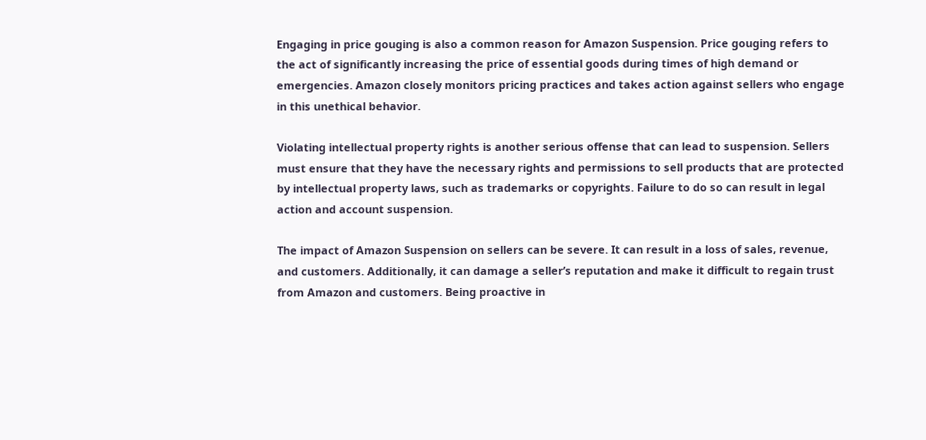Engaging in price gouging is also a common reason for Amazon Suspension. Price gouging refers to the act of significantly increasing the price of essential goods during times of high demand or emergencies. Amazon closely monitors pricing practices and takes action against sellers who engage in this unethical behavior.

Violating intellectual property rights is another serious offense that can lead to suspension. Sellers must ensure that they have the necessary rights and permissions to sell products that are protected by intellectual property laws, such as trademarks or copyrights. Failure to do so can result in legal action and account suspension.

The impact of Amazon Suspension on sellers can be severe. It can result in a loss of sales, revenue, and customers. Additionally, it can damage a seller’s reputation and make it difficult to regain trust from Amazon and customers. Being proactive in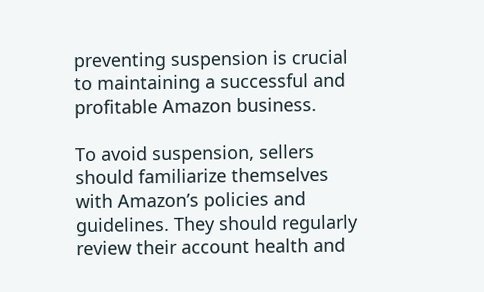preventing suspension is crucial to maintaining a successful and profitable Amazon business.

To avoid suspension, sellers should familiarize themselves with Amazon’s policies and guidelines. They should regularly review their account health and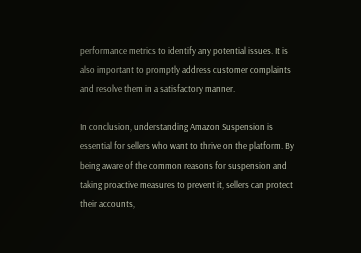performance metrics to identify any potential issues. It is also important to promptly address customer complaints and resolve them in a satisfactory manner.

In conclusion, understanding Amazon Suspension is essential for sellers who want to thrive on the platform. By being aware of the common reasons for suspension and taking proactive measures to prevent it, sellers can protect their accounts,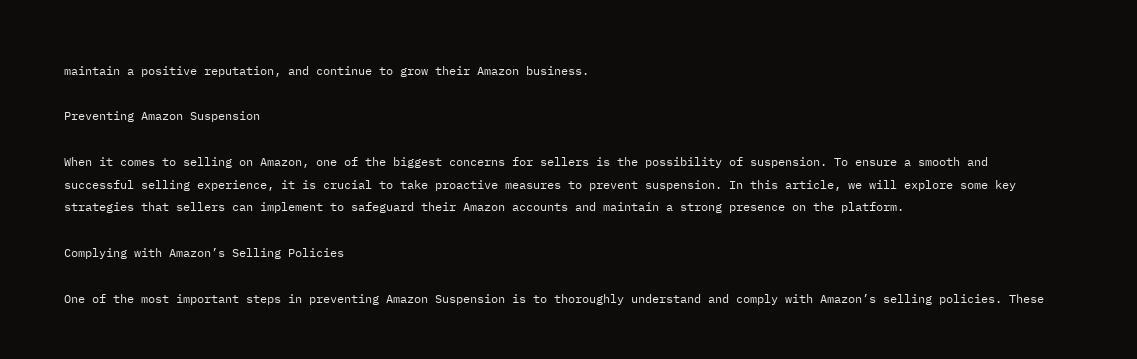maintain a positive reputation, and continue to grow their Amazon business.

Preventing Amazon Suspension

When it comes to selling on Amazon, one of the biggest concerns for sellers is the possibility of suspension. To ensure a smooth and successful selling experience, it is crucial to take proactive measures to prevent suspension. In this article, we will explore some key strategies that sellers can implement to safeguard their Amazon accounts and maintain a strong presence on the platform.

Complying with Amazon’s Selling Policies

One of the most important steps in preventing Amazon Suspension is to thoroughly understand and comply with Amazon’s selling policies. These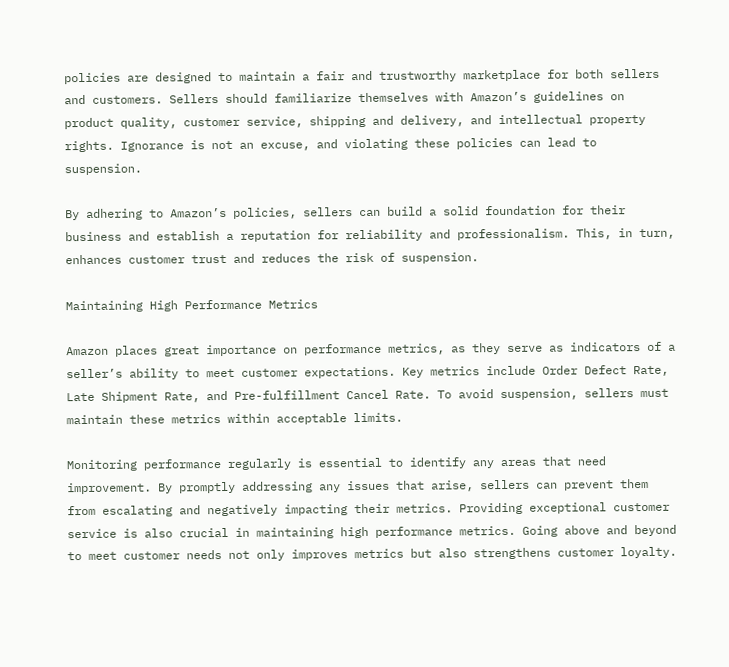policies are designed to maintain a fair and trustworthy marketplace for both sellers and customers. Sellers should familiarize themselves with Amazon’s guidelines on product quality, customer service, shipping and delivery, and intellectual property rights. Ignorance is not an excuse, and violating these policies can lead to suspension.

By adhering to Amazon’s policies, sellers can build a solid foundation for their business and establish a reputation for reliability and professionalism. This, in turn, enhances customer trust and reduces the risk of suspension.

Maintaining High Performance Metrics

Amazon places great importance on performance metrics, as they serve as indicators of a seller’s ability to meet customer expectations. Key metrics include Order Defect Rate, Late Shipment Rate, and Pre-fulfillment Cancel Rate. To avoid suspension, sellers must maintain these metrics within acceptable limits.

Monitoring performance regularly is essential to identify any areas that need improvement. By promptly addressing any issues that arise, sellers can prevent them from escalating and negatively impacting their metrics. Providing exceptional customer service is also crucial in maintaining high performance metrics. Going above and beyond to meet customer needs not only improves metrics but also strengthens customer loyalty.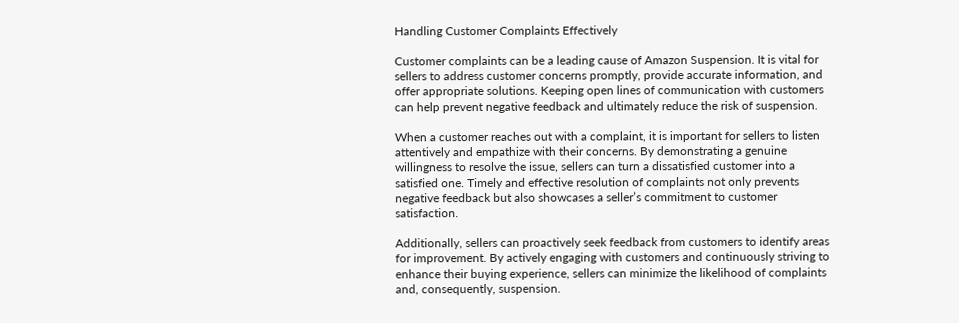Handling Customer Complaints Effectively

Customer complaints can be a leading cause of Amazon Suspension. It is vital for sellers to address customer concerns promptly, provide accurate information, and offer appropriate solutions. Keeping open lines of communication with customers can help prevent negative feedback and ultimately reduce the risk of suspension.

When a customer reaches out with a complaint, it is important for sellers to listen attentively and empathize with their concerns. By demonstrating a genuine willingness to resolve the issue, sellers can turn a dissatisfied customer into a satisfied one. Timely and effective resolution of complaints not only prevents negative feedback but also showcases a seller’s commitment to customer satisfaction.

Additionally, sellers can proactively seek feedback from customers to identify areas for improvement. By actively engaging with customers and continuously striving to enhance their buying experience, sellers can minimize the likelihood of complaints and, consequently, suspension.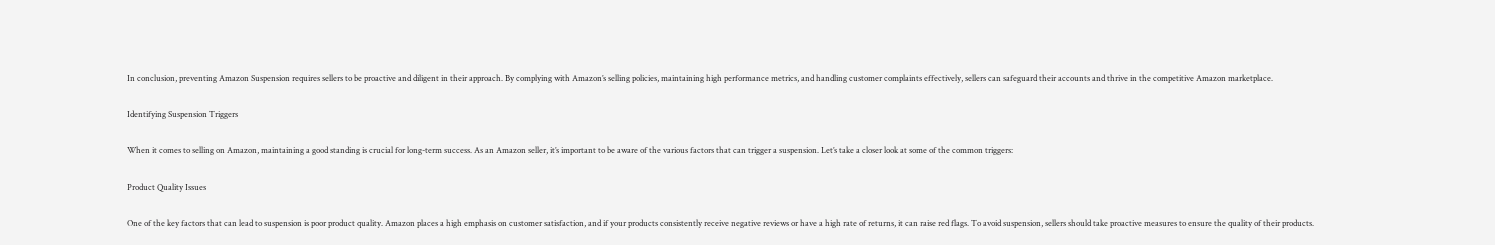In conclusion, preventing Amazon Suspension requires sellers to be proactive and diligent in their approach. By complying with Amazon’s selling policies, maintaining high performance metrics, and handling customer complaints effectively, sellers can safeguard their accounts and thrive in the competitive Amazon marketplace.

Identifying Suspension Triggers

When it comes to selling on Amazon, maintaining a good standing is crucial for long-term success. As an Amazon seller, it’s important to be aware of the various factors that can trigger a suspension. Let’s take a closer look at some of the common triggers:

Product Quality Issues

One of the key factors that can lead to suspension is poor product quality. Amazon places a high emphasis on customer satisfaction, and if your products consistently receive negative reviews or have a high rate of returns, it can raise red flags. To avoid suspension, sellers should take proactive measures to ensure the quality of their products.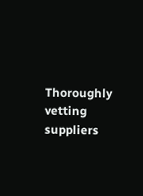Thoroughly vetting suppliers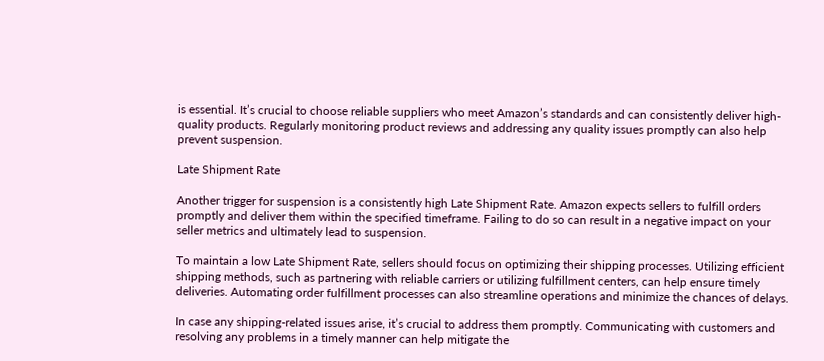is essential. It’s crucial to choose reliable suppliers who meet Amazon’s standards and can consistently deliver high-quality products. Regularly monitoring product reviews and addressing any quality issues promptly can also help prevent suspension.

Late Shipment Rate

Another trigger for suspension is a consistently high Late Shipment Rate. Amazon expects sellers to fulfill orders promptly and deliver them within the specified timeframe. Failing to do so can result in a negative impact on your seller metrics and ultimately lead to suspension.

To maintain a low Late Shipment Rate, sellers should focus on optimizing their shipping processes. Utilizing efficient shipping methods, such as partnering with reliable carriers or utilizing fulfillment centers, can help ensure timely deliveries. Automating order fulfillment processes can also streamline operations and minimize the chances of delays.

In case any shipping-related issues arise, it’s crucial to address them promptly. Communicating with customers and resolving any problems in a timely manner can help mitigate the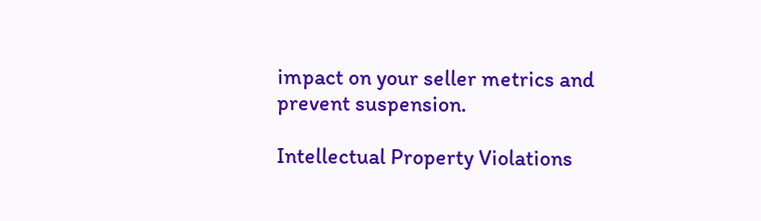impact on your seller metrics and prevent suspension.

Intellectual Property Violations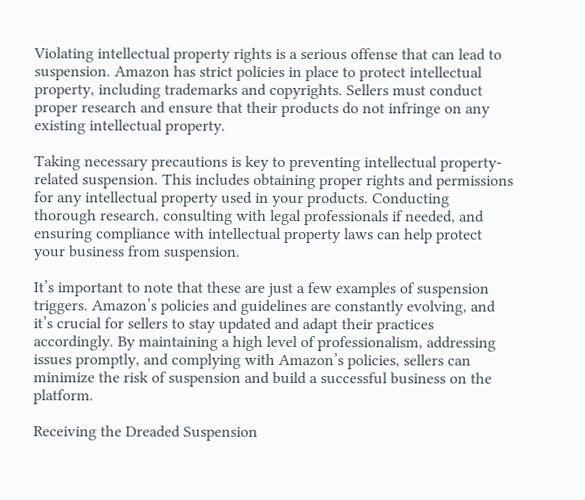Violating intellectual property rights is a serious offense that can lead to suspension. Amazon has strict policies in place to protect intellectual property, including trademarks and copyrights. Sellers must conduct proper research and ensure that their products do not infringe on any existing intellectual property.

Taking necessary precautions is key to preventing intellectual property-related suspension. This includes obtaining proper rights and permissions for any intellectual property used in your products. Conducting thorough research, consulting with legal professionals if needed, and ensuring compliance with intellectual property laws can help protect your business from suspension.

It’s important to note that these are just a few examples of suspension triggers. Amazon’s policies and guidelines are constantly evolving, and it’s crucial for sellers to stay updated and adapt their practices accordingly. By maintaining a high level of professionalism, addressing issues promptly, and complying with Amazon’s policies, sellers can minimize the risk of suspension and build a successful business on the platform.

Receiving the Dreaded Suspension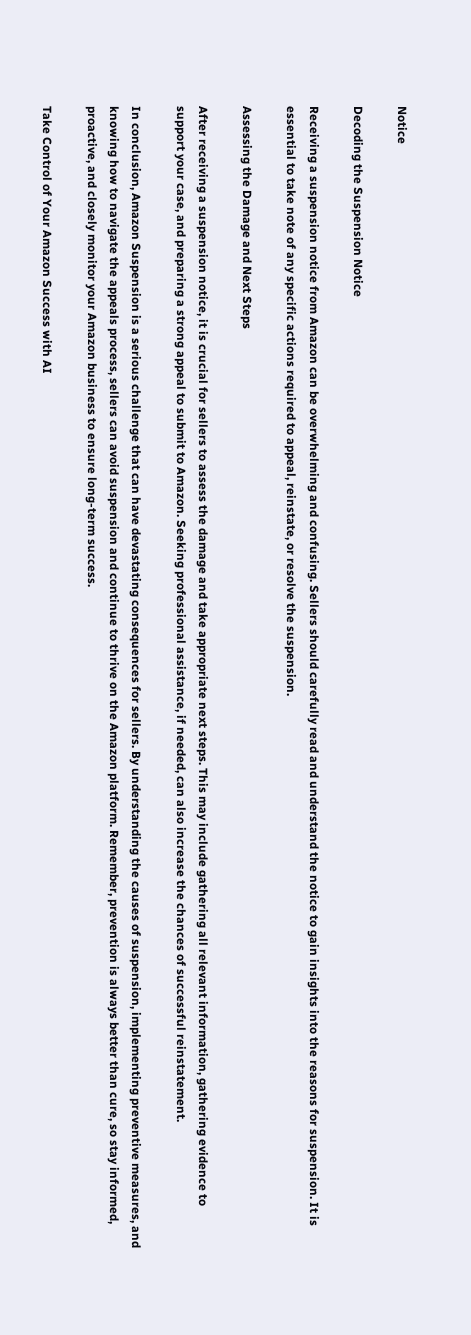Notice

Decoding the Suspension Notice

Receiving a suspension notice from Amazon can be overwhelming and confusing. Sellers should carefully read and understand the notice to gain insights into the reasons for suspension. It is essential to take note of any specific actions required to appeal, reinstate, or resolve the suspension.

Assessing the Damage and Next Steps

After receiving a suspension notice, it is crucial for sellers to assess the damage and take appropriate next steps. This may include gathering all relevant information, gathering evidence to support your case, and preparing a strong appeal to submit to Amazon. Seeking professional assistance, if needed, can also increase the chances of successful reinstatement.

In conclusion, Amazon Suspension is a serious challenge that can have devastating consequences for sellers. By understanding the causes of suspension, implementing preventive measures, and knowing how to navigate the appeals process, sellers can avoid suspension and continue to thrive on the Amazon platform. Remember, prevention is always better than cure, so stay informed, proactive, and closely monitor your Amazon business to ensure long-term success.

Take Control of Your Amazon Success with AI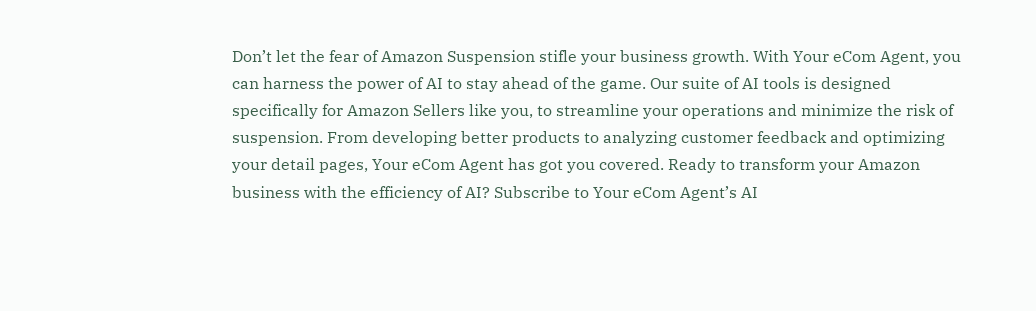Don’t let the fear of Amazon Suspension stifle your business growth. With Your eCom Agent, you can harness the power of AI to stay ahead of the game. Our suite of AI tools is designed specifically for Amazon Sellers like you, to streamline your operations and minimize the risk of suspension. From developing better products to analyzing customer feedback and optimizing your detail pages, Your eCom Agent has got you covered. Ready to transform your Amazon business with the efficiency of AI? Subscribe to Your eCom Agent’s AI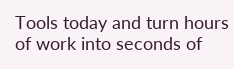Tools today and turn hours of work into seconds of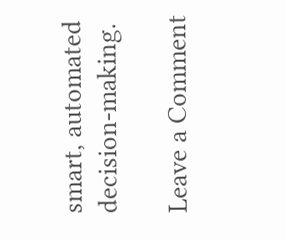smart, automated decision-making.

Leave a Comment